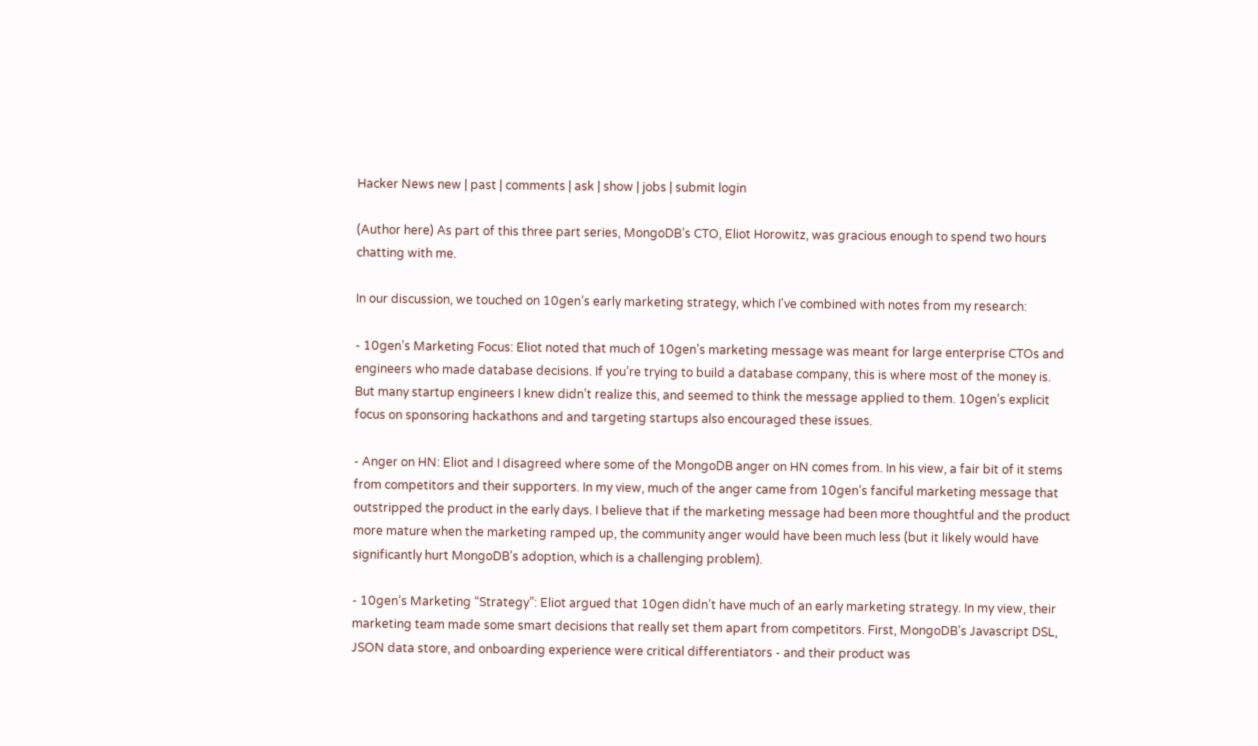Hacker News new | past | comments | ask | show | jobs | submit login

(Author here) As part of this three part series, MongoDB’s CTO, Eliot Horowitz, was gracious enough to spend two hours chatting with me.

In our discussion, we touched on 10gen’s early marketing strategy, which I've combined with notes from my research:

- 10gen’s Marketing Focus: Eliot noted that much of 10gen’s marketing message was meant for large enterprise CTOs and engineers who made database decisions. If you’re trying to build a database company, this is where most of the money is. But many startup engineers I knew didn’t realize this, and seemed to think the message applied to them. 10gen’s explicit focus on sponsoring hackathons and and targeting startups also encouraged these issues.

- Anger on HN: Eliot and I disagreed where some of the MongoDB anger on HN comes from. In his view, a fair bit of it stems from competitors and their supporters. In my view, much of the anger came from 10gen’s fanciful marketing message that outstripped the product in the early days. I believe that if the marketing message had been more thoughtful and the product more mature when the marketing ramped up, the community anger would have been much less (but it likely would have significantly hurt MongoDB's adoption, which is a challenging problem).

- 10gen’s Marketing “Strategy”: Eliot argued that 10gen didn’t have much of an early marketing strategy. In my view, their marketing team made some smart decisions that really set them apart from competitors. First, MongoDB’s Javascript DSL, JSON data store, and onboarding experience were critical differentiators - and their product was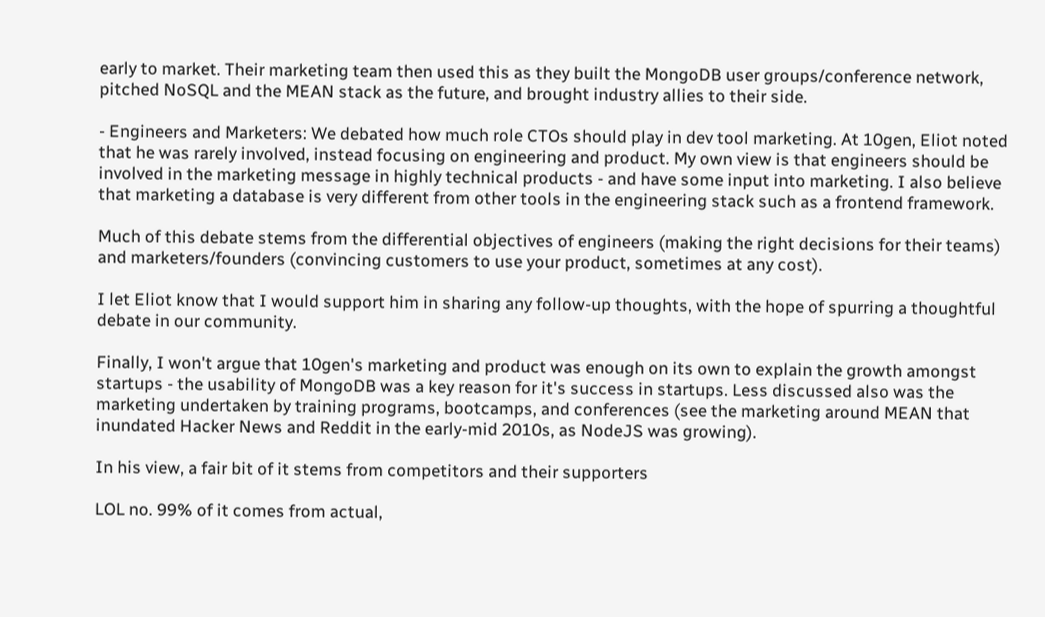early to market. Their marketing team then used this as they built the MongoDB user groups/conference network, pitched NoSQL and the MEAN stack as the future, and brought industry allies to their side.

- Engineers and Marketers: We debated how much role CTOs should play in dev tool marketing. At 10gen, Eliot noted that he was rarely involved, instead focusing on engineering and product. My own view is that engineers should be involved in the marketing message in highly technical products - and have some input into marketing. I also believe that marketing a database is very different from other tools in the engineering stack such as a frontend framework.

Much of this debate stems from the differential objectives of engineers (making the right decisions for their teams) and marketers/founders (convincing customers to use your product, sometimes at any cost).

I let Eliot know that I would support him in sharing any follow-up thoughts, with the hope of spurring a thoughtful debate in our community.

Finally, I won't argue that 10gen's marketing and product was enough on its own to explain the growth amongst startups - the usability of MongoDB was a key reason for it's success in startups. Less discussed also was the marketing undertaken by training programs, bootcamps, and conferences (see the marketing around MEAN that inundated Hacker News and Reddit in the early-mid 2010s, as NodeJS was growing).

In his view, a fair bit of it stems from competitors and their supporters

LOL no. 99% of it comes from actual,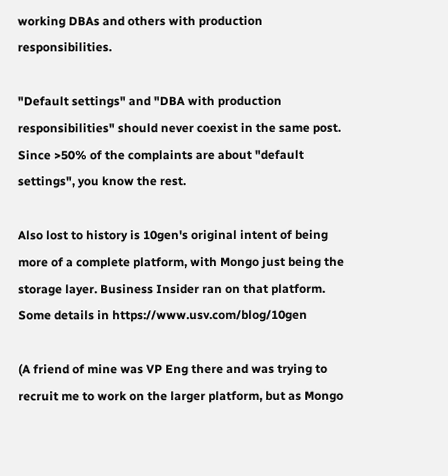working DBAs and others with production responsibilities.

"Default settings" and "DBA with production responsibilities" should never coexist in the same post. Since >50% of the complaints are about "default settings", you know the rest.

Also lost to history is 10gen's original intent of being more of a complete platform, with Mongo just being the storage layer. Business Insider ran on that platform. Some details in https://www.usv.com/blog/10gen

(A friend of mine was VP Eng there and was trying to recruit me to work on the larger platform, but as Mongo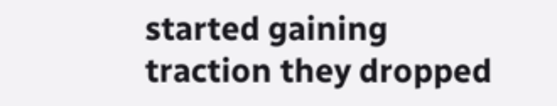started gaining traction they dropped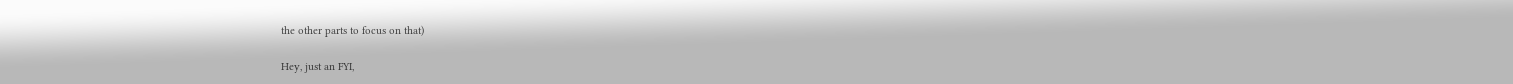the other parts to focus on that)

Hey, just an FYI,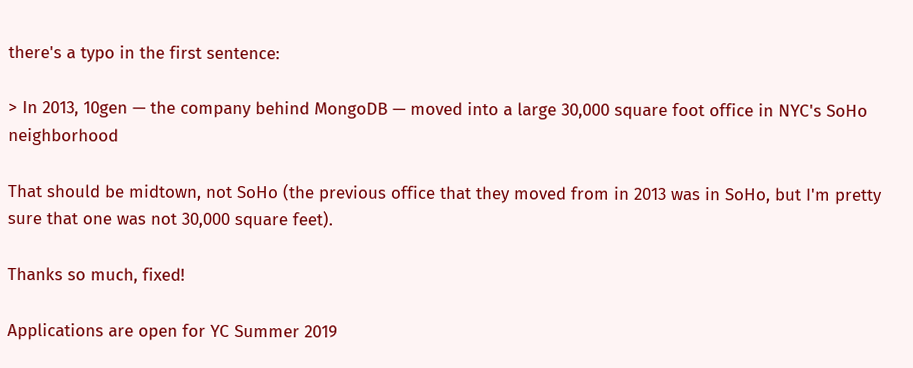there's a typo in the first sentence:

> In 2013, 10gen — the company behind MongoDB — moved into a large 30,000 square foot office in NYC's SoHo neighborhood

That should be midtown, not SoHo (the previous office that they moved from in 2013 was in SoHo, but I'm pretty sure that one was not 30,000 square feet).

Thanks so much, fixed!

Applications are open for YC Summer 2019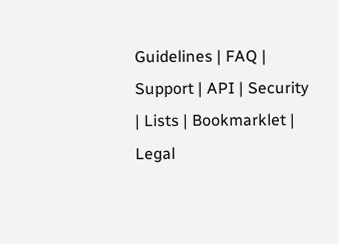Guidelines | FAQ | Support | API | Security | Lists | Bookmarklet | Legal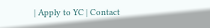| Apply to YC | Contact